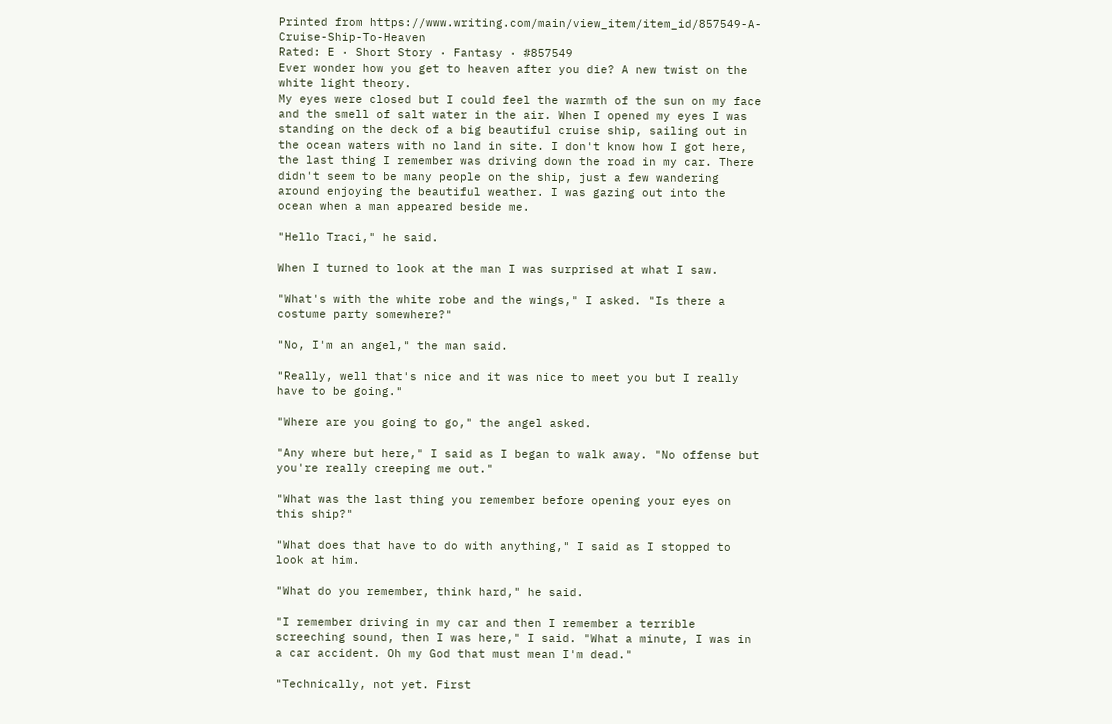Printed from https://www.writing.com/main/view_item/item_id/857549-A-Cruise-Ship-To-Heaven
Rated: E · Short Story · Fantasy · #857549
Ever wonder how you get to heaven after you die? A new twist on the white light theory.
My eyes were closed but I could feel the warmth of the sun on my face and the smell of salt water in the air. When I opened my eyes I was standing on the deck of a big beautiful cruise ship, sailing out in the ocean waters with no land in site. I don't know how I got here, the last thing I remember was driving down the road in my car. There didn't seem to be many people on the ship, just a few wandering around enjoying the beautiful weather. I was gazing out into the ocean when a man appeared beside me.

"Hello Traci," he said.

When I turned to look at the man I was surprised at what I saw.

"What's with the white robe and the wings," I asked. "Is there a costume party somewhere?"

"No, I'm an angel," the man said.

"Really, well that's nice and it was nice to meet you but I really have to be going."

"Where are you going to go," the angel asked.

"Any where but here," I said as I began to walk away. "No offense but you're really creeping me out."

"What was the last thing you remember before opening your eyes on this ship?"

"What does that have to do with anything," I said as I stopped to look at him.

"What do you remember, think hard," he said.

"I remember driving in my car and then I remember a terrible screeching sound, then I was here," I said. "What a minute, I was in a car accident. Oh my God that must mean I'm dead."

"Technically, not yet. First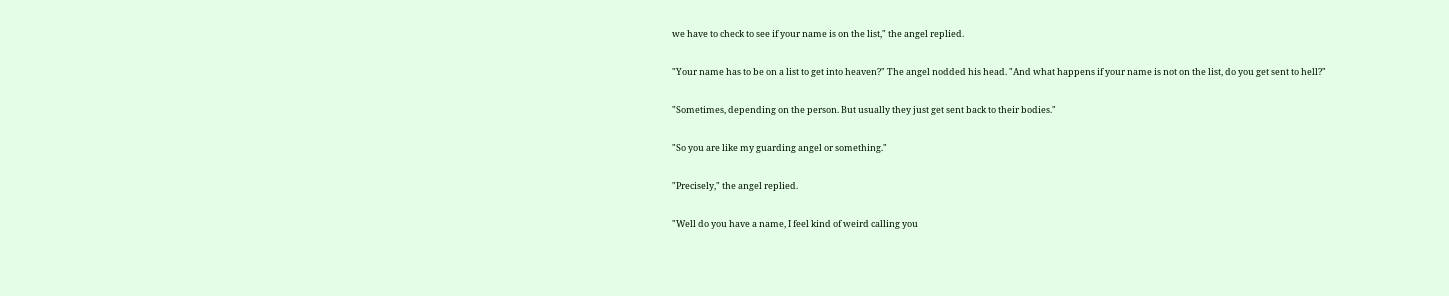we have to check to see if your name is on the list," the angel replied.

"Your name has to be on a list to get into heaven?" The angel nodded his head. "And what happens if your name is not on the list, do you get sent to hell?"

"Sometimes, depending on the person. But usually they just get sent back to their bodies."

"So you are like my guarding angel or something."

"Precisely," the angel replied.

"Well do you have a name, I feel kind of weird calling you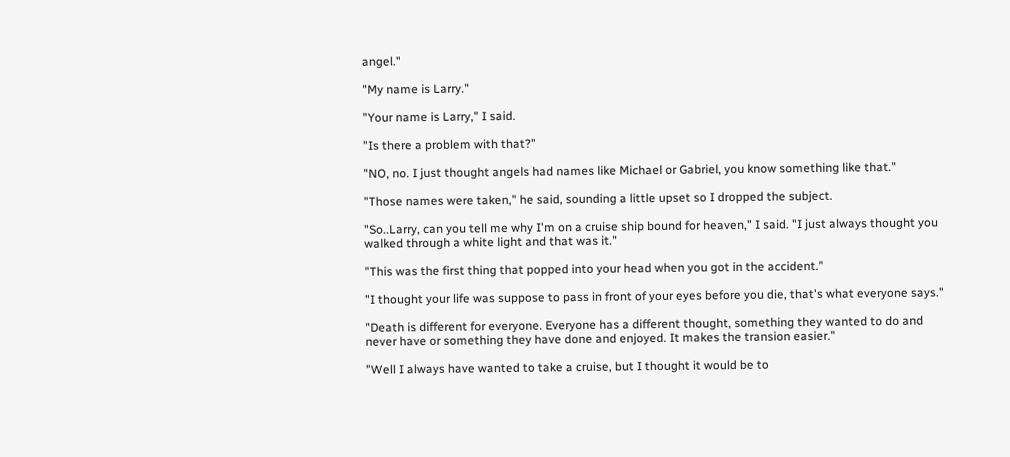angel."

"My name is Larry."

"Your name is Larry," I said.

"Is there a problem with that?"

"NO, no. I just thought angels had names like Michael or Gabriel, you know something like that."

"Those names were taken," he said, sounding a little upset so I dropped the subject.

"So..Larry, can you tell me why I'm on a cruise ship bound for heaven," I said. "I just always thought you walked through a white light and that was it."

"This was the first thing that popped into your head when you got in the accident."

"I thought your life was suppose to pass in front of your eyes before you die, that's what everyone says."

"Death is different for everyone. Everyone has a different thought, something they wanted to do and never have or something they have done and enjoyed. It makes the transion easier."

"Well I always have wanted to take a cruise, but I thought it would be to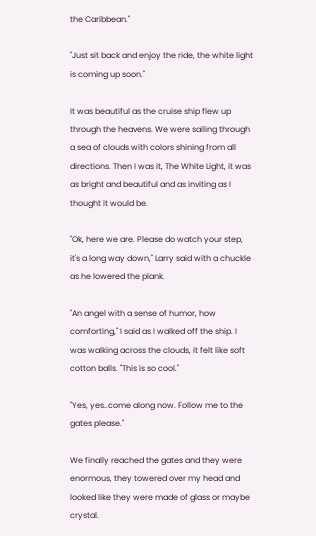the Caribbean."

"Just sit back and enjoy the ride, the white light is coming up soon."

It was beautiful as the cruise ship flew up through the heavens. We were sailing through a sea of clouds with colors shining from all directions. Then I was it, The White Light, it was as bright and beautiful and as inviting as I thought it would be.

"Ok, here we are. Please do watch your step, it's a long way down," Larry said with a chuckle as he lowered the plank.

"An angel with a sense of humor, how comforting," I said as I walked off the ship. I was walking across the clouds, it felt like soft cotton balls. "This is so cool."

"Yes, yes..come along now. Follow me to the gates please."

We finally reached the gates and they were enormous, they towered over my head and looked like they were made of glass or maybe crystal.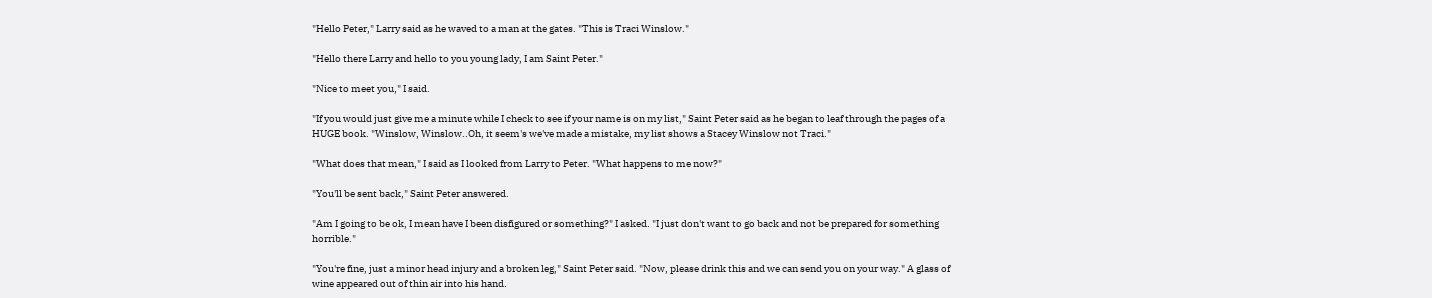"Hello Peter," Larry said as he waved to a man at the gates. "This is Traci Winslow."

"Hello there Larry and hello to you young lady, I am Saint Peter."

"Nice to meet you," I said.

"If you would just give me a minute while I check to see if your name is on my list," Saint Peter said as he began to leaf through the pages of a HUGE book. "Winslow, Winslow..Oh, it seem's we've made a mistake, my list shows a Stacey Winslow not Traci."

"What does that mean," I said as I looked from Larry to Peter. "What happens to me now?"

"You'll be sent back," Saint Peter answered.

"Am I going to be ok, I mean have I been disfigured or something?" I asked. "I just don't want to go back and not be prepared for something horrible."

"You're fine, just a minor head injury and a broken leg," Saint Peter said. "Now, please drink this and we can send you on your way." A glass of wine appeared out of thin air into his hand.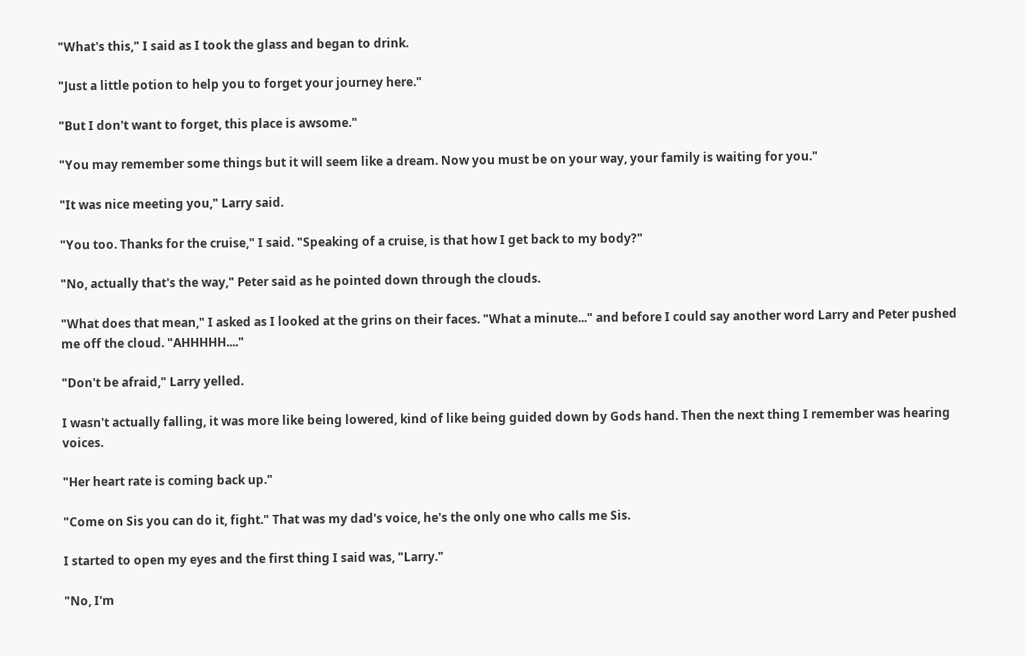"What's this," I said as I took the glass and began to drink.

"Just a little potion to help you to forget your journey here."

"But I don't want to forget, this place is awsome."

"You may remember some things but it will seem like a dream. Now you must be on your way, your family is waiting for you."

"It was nice meeting you," Larry said.

"You too. Thanks for the cruise," I said. "Speaking of a cruise, is that how I get back to my body?"

"No, actually that's the way," Peter said as he pointed down through the clouds.

"What does that mean," I asked as I looked at the grins on their faces. "What a minute..." and before I could say another word Larry and Peter pushed me off the cloud. "AHHHHH...."

"Don't be afraid," Larry yelled.

I wasn't actually falling, it was more like being lowered, kind of like being guided down by Gods hand. Then the next thing I remember was hearing voices.

"Her heart rate is coming back up."

"Come on Sis you can do it, fight." That was my dad's voice, he's the only one who calls me Sis.

I started to open my eyes and the first thing I said was, "Larry."

"No, I'm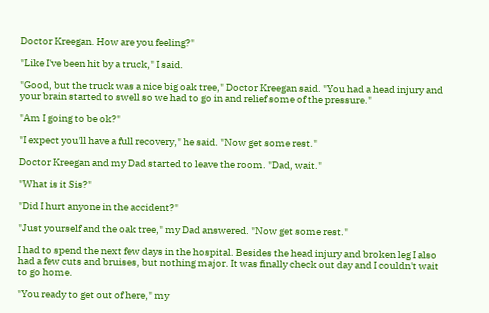Doctor Kreegan. How are you feeling?"

"Like I've been hit by a truck," I said.

"Good, but the truck was a nice big oak tree," Doctor Kreegan said. "You had a head injury and your brain started to swell so we had to go in and relief some of the pressure."

"Am I going to be ok?"

"I expect you'll have a full recovery," he said. "Now get some rest."

Doctor Kreegan and my Dad started to leave the room. "Dad, wait."

"What is it Sis?"

"Did I hurt anyone in the accident?"

"Just yourself and the oak tree," my Dad answered. "Now get some rest."

I had to spend the next few days in the hospital. Besides the head injury and broken leg I also had a few cuts and bruises, but nothing major. It was finally check out day and I couldn't wait to go home.

"You ready to get out of here," my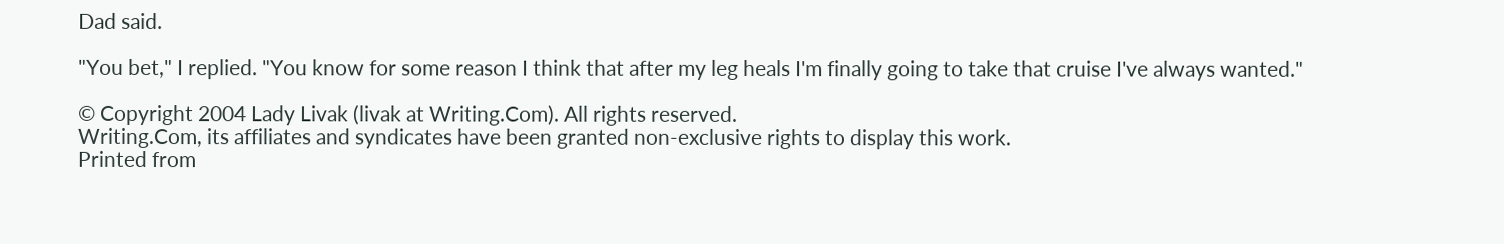Dad said.

"You bet," I replied. "You know for some reason I think that after my leg heals I'm finally going to take that cruise I've always wanted."

© Copyright 2004 Lady Livak (livak at Writing.Com). All rights reserved.
Writing.Com, its affiliates and syndicates have been granted non-exclusive rights to display this work.
Printed from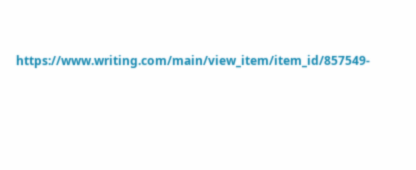https://www.writing.com/main/view_item/item_id/857549-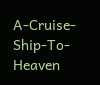A-Cruise-Ship-To-Heaven